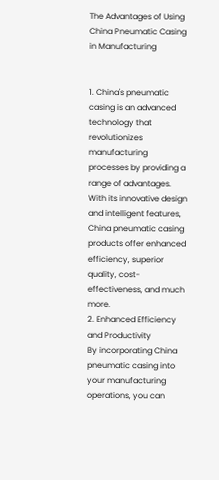The Advantages of Using China Pneumatic Casing in Manufacturing


1. China's pneumatic casing is an advanced technology that revolutionizes manufacturing processes by providing a range of advantages. With its innovative design and intelligent features, China pneumatic casing products offer enhanced efficiency, superior quality, cost-effectiveness, and much more.
2. Enhanced Efficiency and Productivity
By incorporating China pneumatic casing into your manufacturing operations, you can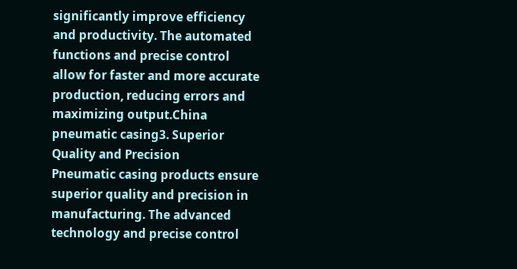significantly improve efficiency and productivity. The automated functions and precise control allow for faster and more accurate production, reducing errors and maximizing output.China pneumatic casing3. Superior Quality and Precision
Pneumatic casing products ensure superior quality and precision in manufacturing. The advanced technology and precise control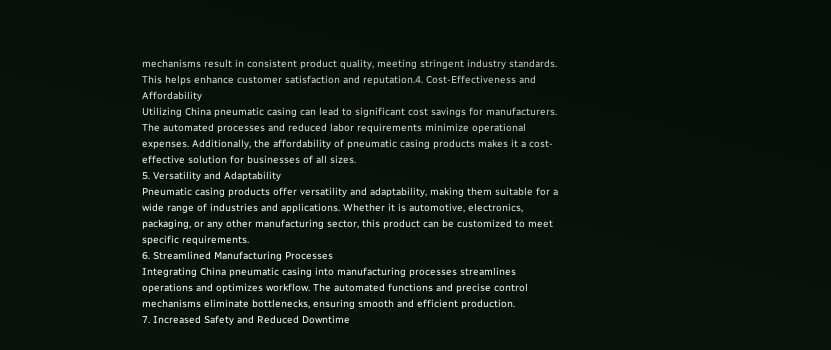mechanisms result in consistent product quality, meeting stringent industry standards. This helps enhance customer satisfaction and reputation.4. Cost-Effectiveness and Affordability
Utilizing China pneumatic casing can lead to significant cost savings for manufacturers. The automated processes and reduced labor requirements minimize operational expenses. Additionally, the affordability of pneumatic casing products makes it a cost-effective solution for businesses of all sizes.
5. Versatility and Adaptability
Pneumatic casing products offer versatility and adaptability, making them suitable for a wide range of industries and applications. Whether it is automotive, electronics, packaging, or any other manufacturing sector, this product can be customized to meet specific requirements.
6. Streamlined Manufacturing Processes
Integrating China pneumatic casing into manufacturing processes streamlines operations and optimizes workflow. The automated functions and precise control mechanisms eliminate bottlenecks, ensuring smooth and efficient production.
7. Increased Safety and Reduced Downtime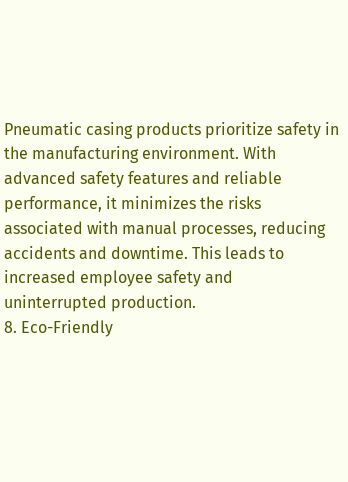Pneumatic casing products prioritize safety in the manufacturing environment. With advanced safety features and reliable performance, it minimizes the risks associated with manual processes, reducing accidents and downtime. This leads to increased employee safety and uninterrupted production.
8. Eco-Friendly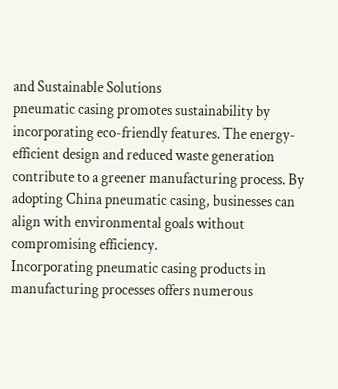and Sustainable Solutions
pneumatic casing promotes sustainability by incorporating eco-friendly features. The energy-efficient design and reduced waste generation contribute to a greener manufacturing process. By adopting China pneumatic casing, businesses can align with environmental goals without compromising efficiency.
Incorporating pneumatic casing products in manufacturing processes offers numerous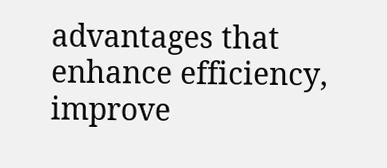advantages that enhance efficiency, improve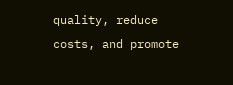quality, reduce costs, and promote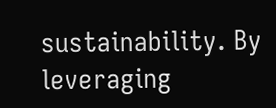sustainability. By leveraging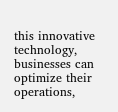this innovative technology, businesses can optimize their operations,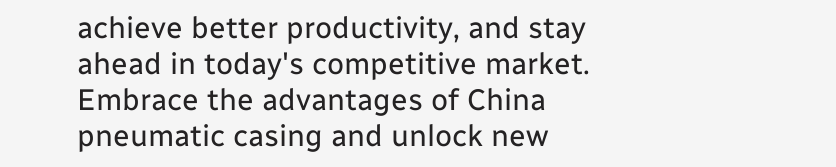achieve better productivity, and stay ahead in today's competitive market. Embrace the advantages of China pneumatic casing and unlock new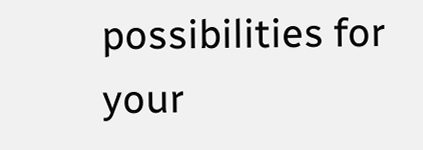possibilities for your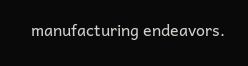manufacturing endeavors.